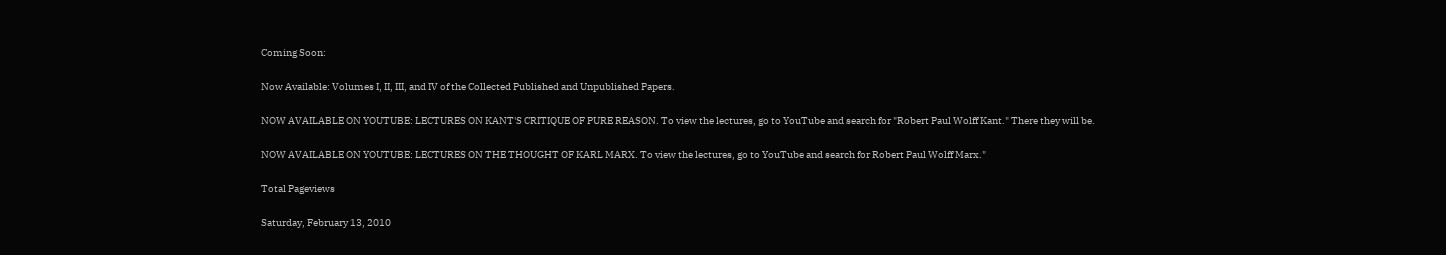Coming Soon:

Now Available: Volumes I, II, III, and IV of the Collected Published and Unpublished Papers.

NOW AVAILABLE ON YOUTUBE: LECTURES ON KANT'S CRITIQUE OF PURE REASON. To view the lectures, go to YouTube and search for "Robert Paul Wolff Kant." There they will be.

NOW AVAILABLE ON YOUTUBE: LECTURES ON THE THOUGHT OF KARL MARX. To view the lectures, go to YouTube and search for Robert Paul Wolff Marx."

Total Pageviews

Saturday, February 13, 2010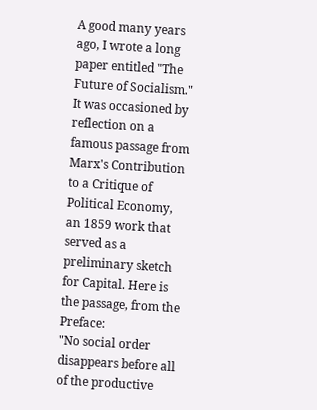A good many years ago, I wrote a long paper entitled "The Future of Socialism." It was occasioned by reflection on a famous passage from Marx's Contribution to a Critique of Political Economy, an 1859 work that served as a preliminary sketch for Capital. Here is the passage, from the Preface:
"No social order disappears before all of the productive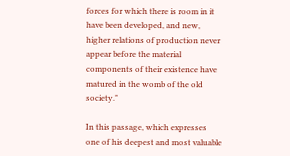forces for which there is room in it have been developed, and new, higher relations of production never appear before the material components of their existence have matured in the womb of the old society."

In this passage, which expresses one of his deepest and most valuable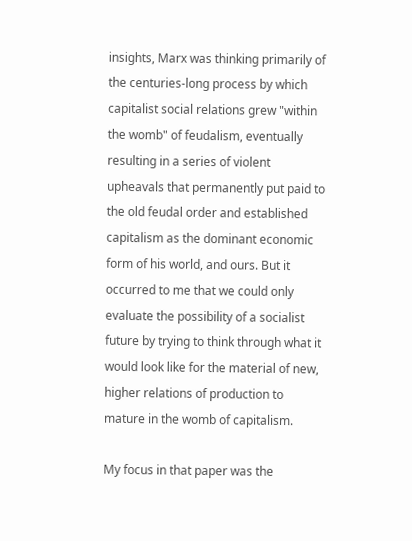insights, Marx was thinking primarily of the centuries-long process by which capitalist social relations grew "within the womb" of feudalism, eventually resulting in a series of violent upheavals that permanently put paid to the old feudal order and established capitalism as the dominant economic form of his world, and ours. But it occurred to me that we could only evaluate the possibility of a socialist future by trying to think through what it would look like for the material of new, higher relations of production to mature in the womb of capitalism.

My focus in that paper was the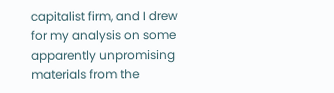capitalist firm, and I drew for my analysis on some apparently unpromising materials from the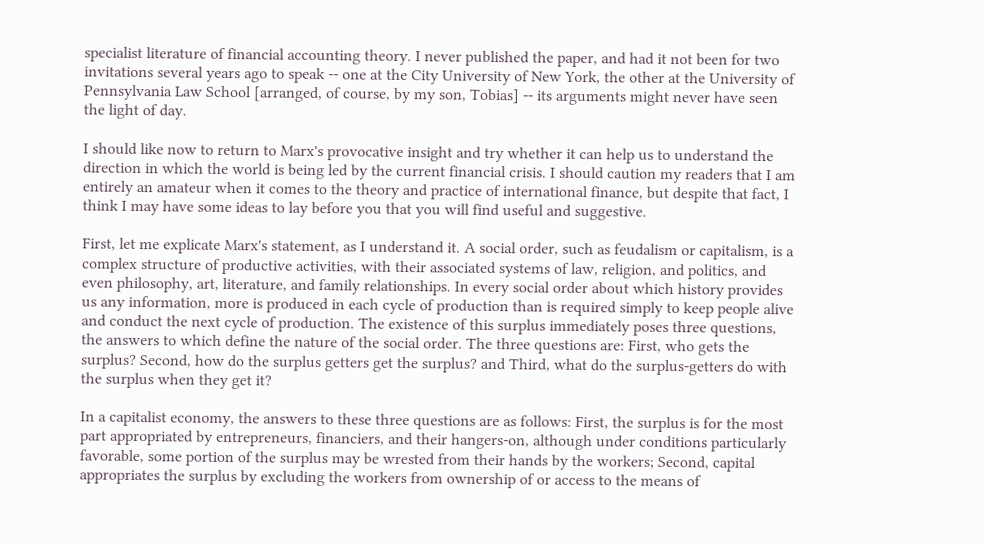specialist literature of financial accounting theory. I never published the paper, and had it not been for two invitations several years ago to speak -- one at the City University of New York, the other at the University of Pennsylvania Law School [arranged, of course, by my son, Tobias] -- its arguments might never have seen the light of day.

I should like now to return to Marx's provocative insight and try whether it can help us to understand the direction in which the world is being led by the current financial crisis. I should caution my readers that I am entirely an amateur when it comes to the theory and practice of international finance, but despite that fact, I think I may have some ideas to lay before you that you will find useful and suggestive.

First, let me explicate Marx's statement, as I understand it. A social order, such as feudalism or capitalism, is a complex structure of productive activities, with their associated systems of law, religion, and politics, and even philosophy, art, literature, and family relationships. In every social order about which history provides us any information, more is produced in each cycle of production than is required simply to keep people alive and conduct the next cycle of production. The existence of this surplus immediately poses three questions, the answers to which define the nature of the social order. The three questions are: First, who gets the surplus? Second, how do the surplus getters get the surplus? and Third, what do the surplus-getters do with the surplus when they get it?

In a capitalist economy, the answers to these three questions are as follows: First, the surplus is for the most part appropriated by entrepreneurs, financiers, and their hangers-on, although under conditions particularly favorable, some portion of the surplus may be wrested from their hands by the workers; Second, capital appropriates the surplus by excluding the workers from ownership of or access to the means of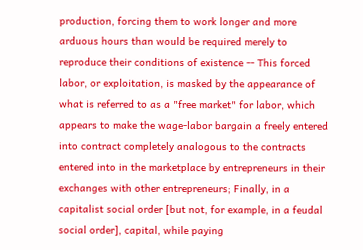production, forcing them to work longer and more arduous hours than would be required merely to reproduce their conditions of existence -- This forced labor, or exploitation, is masked by the appearance of what is referred to as a "free market" for labor, which appears to make the wage-labor bargain a freely entered into contract completely analogous to the contracts entered into in the marketplace by entrepreneurs in their exchanges with other entrepreneurs; Finally, in a capitalist social order [but not, for example, in a feudal social order], capital, while paying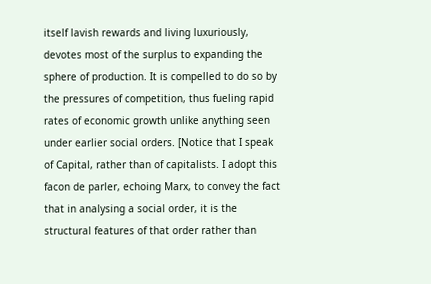itself lavish rewards and living luxuriously, devotes most of the surplus to expanding the sphere of production. It is compelled to do so by the pressures of competition, thus fueling rapid rates of economic growth unlike anything seen under earlier social orders. [Notice that I speak of Capital, rather than of capitalists. I adopt this facon de parler, echoing Marx, to convey the fact that in analysing a social order, it is the structural features of that order rather than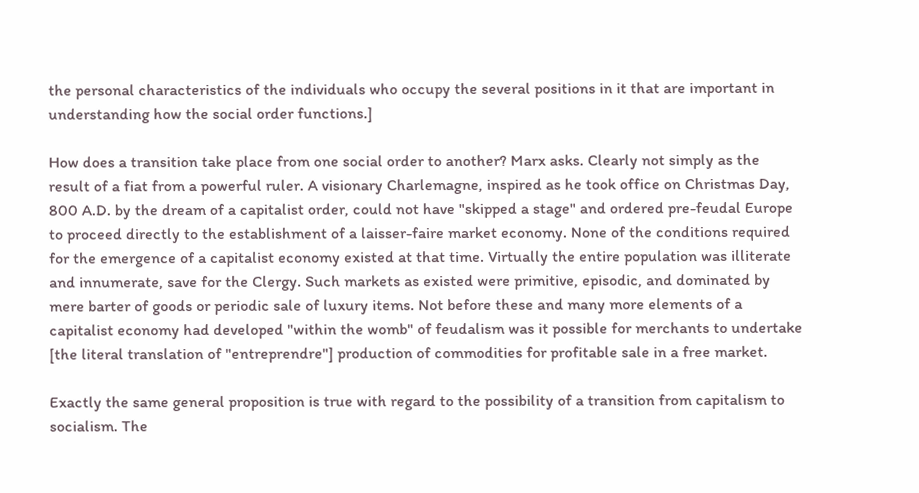the personal characteristics of the individuals who occupy the several positions in it that are important in understanding how the social order functions.]

How does a transition take place from one social order to another? Marx asks. Clearly not simply as the result of a fiat from a powerful ruler. A visionary Charlemagne, inspired as he took office on Christmas Day, 800 A.D. by the dream of a capitalist order, could not have "skipped a stage" and ordered pre-feudal Europe to proceed directly to the establishment of a laisser-faire market economy. None of the conditions required for the emergence of a capitalist economy existed at that time. Virtually the entire population was illiterate and innumerate, save for the Clergy. Such markets as existed were primitive, episodic, and dominated by mere barter of goods or periodic sale of luxury items. Not before these and many more elements of a capitalist economy had developed "within the womb" of feudalism was it possible for merchants to undertake [the literal translation of "entreprendre"] production of commodities for profitable sale in a free market.

Exactly the same general proposition is true with regard to the possibility of a transition from capitalism to socialism. The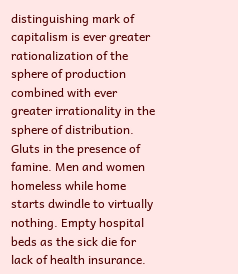distinguishing mark of capitalism is ever greater rationalization of the sphere of production combined with ever greater irrationality in the sphere of distribution. Gluts in the presence of famine. Men and women homeless while home starts dwindle to virtually nothing. Empty hospital beds as the sick die for lack of health insurance.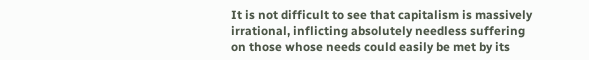It is not difficult to see that capitalism is massively irrational, inflicting absolutely needless suffering on those whose needs could easily be met by its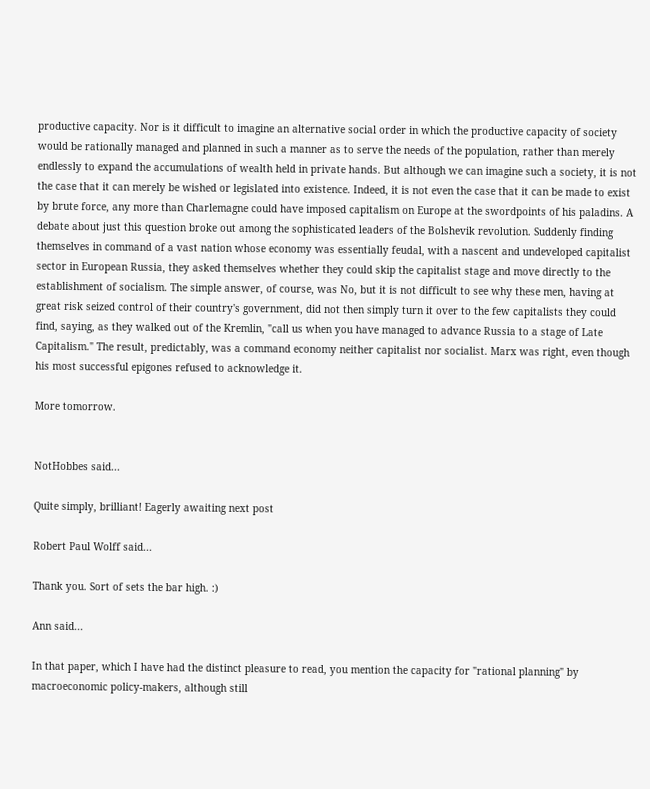productive capacity. Nor is it difficult to imagine an alternative social order in which the productive capacity of society would be rationally managed and planned in such a manner as to serve the needs of the population, rather than merely endlessly to expand the accumulations of wealth held in private hands. But although we can imagine such a society, it is not the case that it can merely be wished or legislated into existence. Indeed, it is not even the case that it can be made to exist by brute force, any more than Charlemagne could have imposed capitalism on Europe at the swordpoints of his paladins. A debate about just this question broke out among the sophisticated leaders of the Bolshevik revolution. Suddenly finding themselves in command of a vast nation whose economy was essentially feudal, with a nascent and undeveloped capitalist sector in European Russia, they asked themselves whether they could skip the capitalist stage and move directly to the establishment of socialism. The simple answer, of course, was No, but it is not difficult to see why these men, having at great risk seized control of their country's government, did not then simply turn it over to the few capitalists they could find, saying, as they walked out of the Kremlin, "call us when you have managed to advance Russia to a stage of Late Capitalism." The result, predictably, was a command economy neither capitalist nor socialist. Marx was right, even though his most successful epigones refused to acknowledge it.

More tomorrow.


NotHobbes said...

Quite simply, brilliant! Eagerly awaiting next post

Robert Paul Wolff said...

Thank you. Sort of sets the bar high. :)

Ann said...

In that paper, which I have had the distinct pleasure to read, you mention the capacity for "rational planning" by macroeconomic policy-makers, although still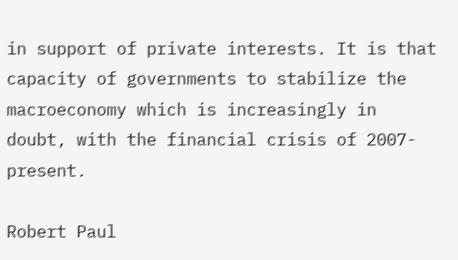in support of private interests. It is that capacity of governments to stabilize the macroeconomy which is increasingly in doubt, with the financial crisis of 2007-present.

Robert Paul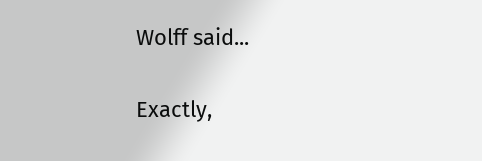Wolff said...

Exactly,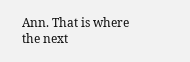Ann. That is where the next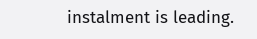instalment is leading.